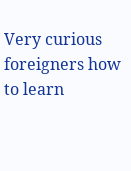Very curious foreigners how to learn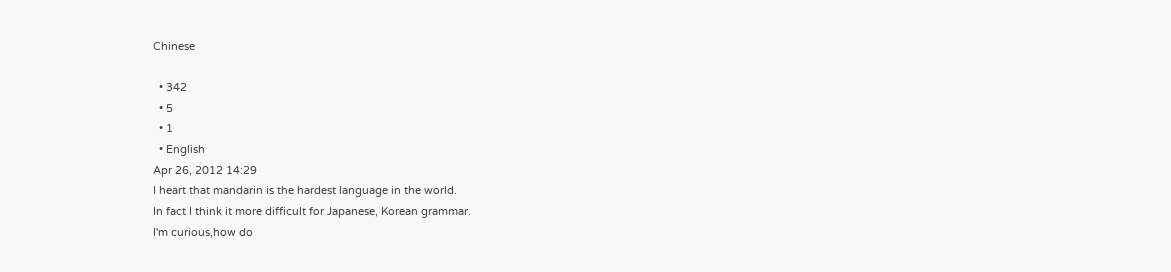Chinese

  • 342
  • 5
  • 1
  • English
Apr 26, 2012 14:29
I heart that mandarin is the hardest language in the world.
In fact I think it more difficult for Japanese, Korean grammar.
I'm curious,how do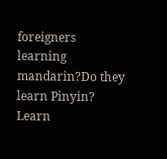foreigners learning mandarin?Do they learn Pinyin?
Learn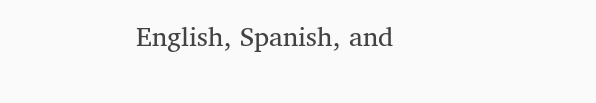English, Spanish, and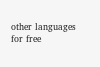other languages for free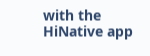with the HiNative app